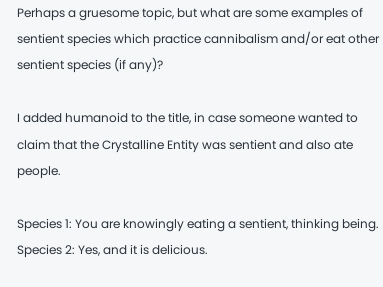Perhaps a gruesome topic, but what are some examples of sentient species which practice cannibalism and/or eat other sentient species (if any)?

I added humanoid to the title, in case someone wanted to claim that the Crystalline Entity was sentient and also ate people.

Species 1: You are knowingly eating a sentient, thinking being.
Species 2: Yes, and it is delicious.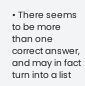• There seems to be more than one correct answer, and may in fact turn into a list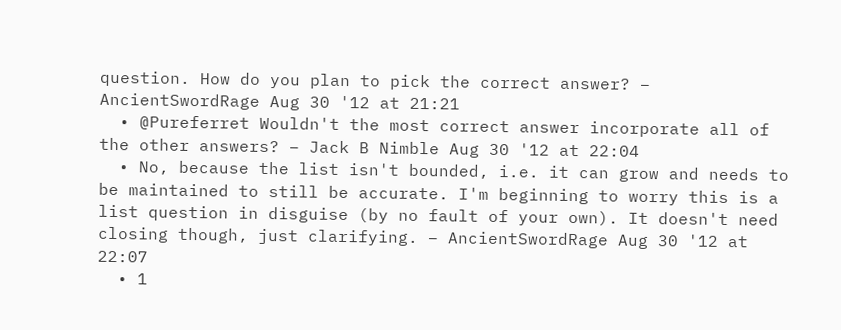question. How do you plan to pick the correct answer? – AncientSwordRage Aug 30 '12 at 21:21
  • @Pureferret Wouldn't the most correct answer incorporate all of the other answers? – Jack B Nimble Aug 30 '12 at 22:04
  • No, because the list isn't bounded, i.e. it can grow and needs to be maintained to still be accurate. I'm beginning to worry this is a list question in disguise (by no fault of your own). It doesn't need closing though, just clarifying. – AncientSwordRage Aug 30 '12 at 22:07
  • 1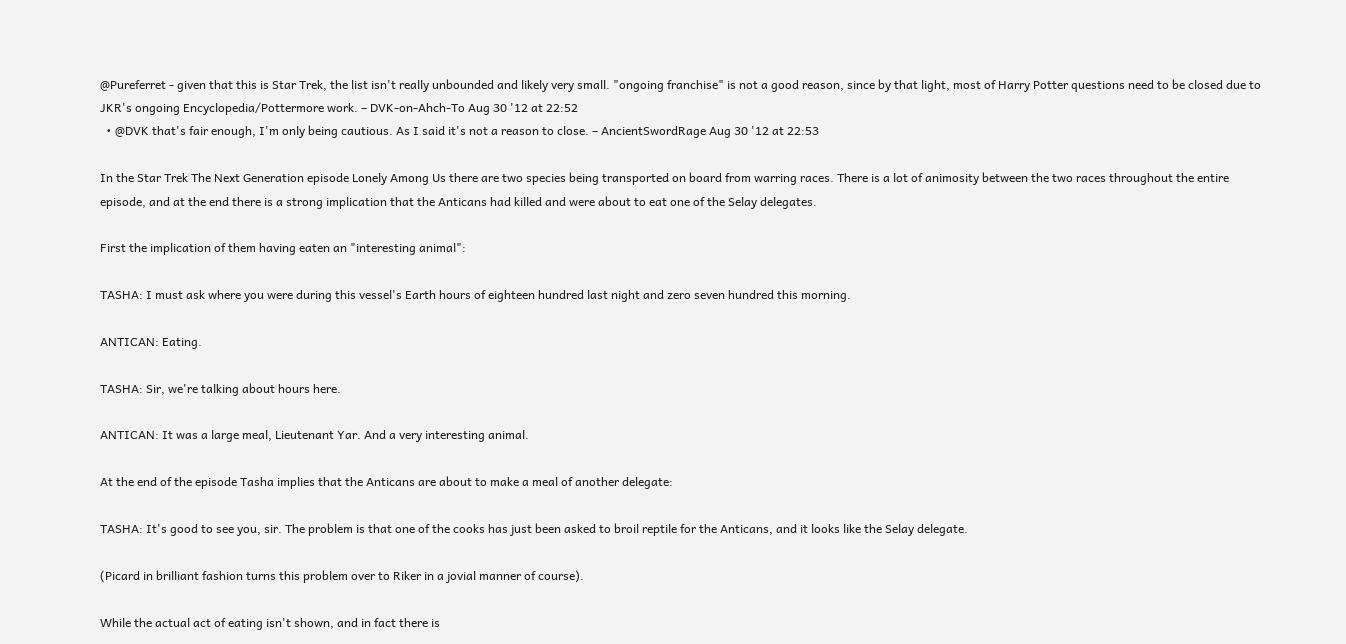@Pureferret - given that this is Star Trek, the list isn't really unbounded and likely very small. "ongoing franchise" is not a good reason, since by that light, most of Harry Potter questions need to be closed due to JKR's ongoing Encyclopedia/Pottermore work. – DVK-on-Ahch-To Aug 30 '12 at 22:52
  • @DVK that's fair enough, I'm only being cautious. As I said it's not a reason to close. – AncientSwordRage Aug 30 '12 at 22:53

In the Star Trek The Next Generation episode Lonely Among Us there are two species being transported on board from warring races. There is a lot of animosity between the two races throughout the entire episode, and at the end there is a strong implication that the Anticans had killed and were about to eat one of the Selay delegates.

First the implication of them having eaten an "interesting animal":

TASHA: I must ask where you were during this vessel's Earth hours of eighteen hundred last night and zero seven hundred this morning.

ANTICAN: Eating.

TASHA: Sir, we're talking about hours here.

ANTICAN: It was a large meal, Lieutenant Yar. And a very interesting animal.

At the end of the episode Tasha implies that the Anticans are about to make a meal of another delegate:

TASHA: It's good to see you, sir. The problem is that one of the cooks has just been asked to broil reptile for the Anticans, and it looks like the Selay delegate.

(Picard in brilliant fashion turns this problem over to Riker in a jovial manner of course).

While the actual act of eating isn't shown, and in fact there is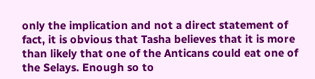only the implication and not a direct statement of fact, it is obvious that Tasha believes that it is more than likely that one of the Anticans could eat one of the Selays. Enough so to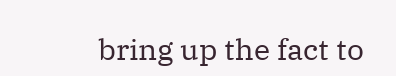bring up the fact to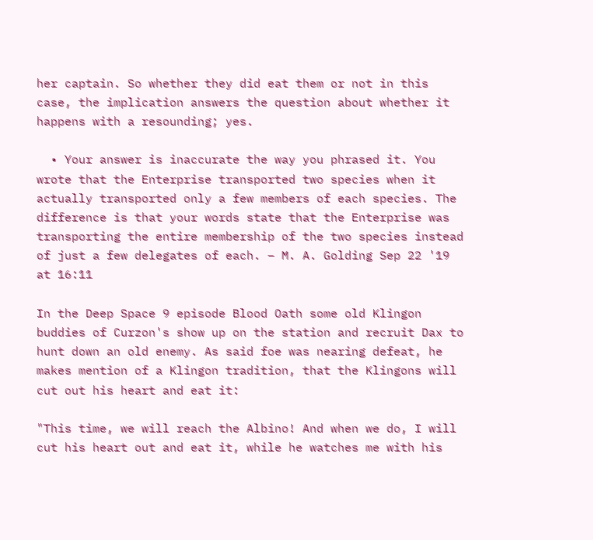her captain. So whether they did eat them or not in this case, the implication answers the question about whether it happens with a resounding; yes.

  • Your answer is inaccurate the way you phrased it. You wrote that the Enterprise transported two species when it actually transported only a few members of each species. The difference is that your words state that the Enterprise was transporting the entire membership of the two species instead of just a few delegates of each. – M. A. Golding Sep 22 '19 at 16:11

In the Deep Space 9 episode Blood Oath some old Klingon buddies of Curzon's show up on the station and recruit Dax to hunt down an old enemy. As said foe was nearing defeat, he makes mention of a Klingon tradition, that the Klingons will cut out his heart and eat it:

"This time, we will reach the Albino! And when we do, I will cut his heart out and eat it, while he watches me with his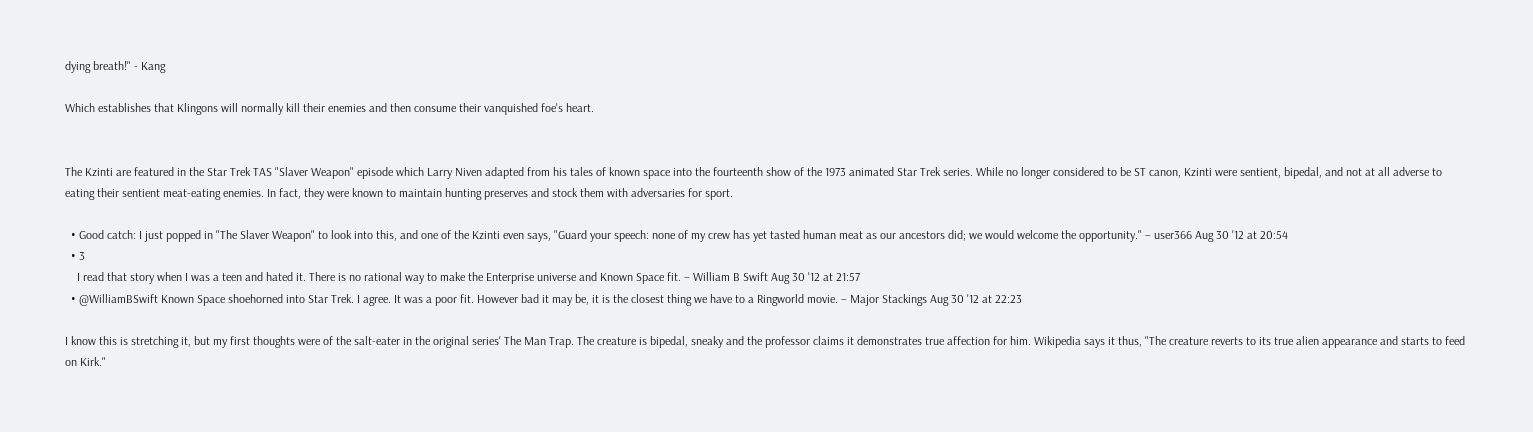dying breath!" - Kang

Which establishes that Klingons will normally kill their enemies and then consume their vanquished foe's heart.


The Kzinti are featured in the Star Trek TAS "Slaver Weapon" episode which Larry Niven adapted from his tales of known space into the fourteenth show of the 1973 animated Star Trek series. While no longer considered to be ST canon, Kzinti were sentient, bipedal, and not at all adverse to eating their sentient meat-eating enemies. In fact, they were known to maintain hunting preserves and stock them with adversaries for sport.

  • Good catch: I just popped in "The Slaver Weapon" to look into this, and one of the Kzinti even says, "Guard your speech: none of my crew has yet tasted human meat as our ancestors did; we would welcome the opportunity." – user366 Aug 30 '12 at 20:54
  • 3
    I read that story when I was a teen and hated it. There is no rational way to make the Enterprise universe and Known Space fit. – William B Swift Aug 30 '12 at 21:57
  • @WilliamBSwift Known Space shoehorned into Star Trek. I agree. It was a poor fit. However bad it may be, it is the closest thing we have to a Ringworld movie. – Major Stackings Aug 30 '12 at 22:23

I know this is stretching it, but my first thoughts were of the salt-eater in the original series' The Man Trap. The creature is bipedal, sneaky and the professor claims it demonstrates true affection for him. Wikipedia says it thus, "The creature reverts to its true alien appearance and starts to feed on Kirk."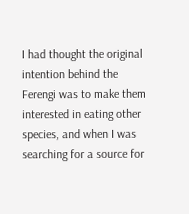I had thought the original intention behind the Ferengi was to make them interested in eating other species, and when I was searching for a source for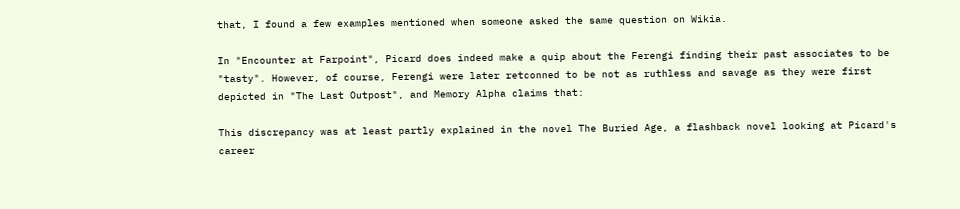that, I found a few examples mentioned when someone asked the same question on Wikia.

In "Encounter at Farpoint", Picard does indeed make a quip about the Ferengi finding their past associates to be "tasty". However, of course, Ferengi were later retconned to be not as ruthless and savage as they were first depicted in "The Last Outpost", and Memory Alpha claims that:

This discrepancy was at least partly explained in the novel The Buried Age, a flashback novel looking at Picard's career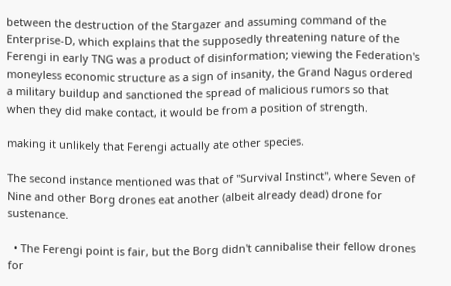between the destruction of the Stargazer and assuming command of the Enterprise-D, which explains that the supposedly threatening nature of the Ferengi in early TNG was a product of disinformation; viewing the Federation's moneyless economic structure as a sign of insanity, the Grand Nagus ordered a military buildup and sanctioned the spread of malicious rumors so that when they did make contact, it would be from a position of strength.

making it unlikely that Ferengi actually ate other species.

The second instance mentioned was that of "Survival Instinct", where Seven of Nine and other Borg drones eat another (albeit already dead) drone for sustenance.

  • The Ferengi point is fair, but the Borg didn't cannibalise their fellow drones for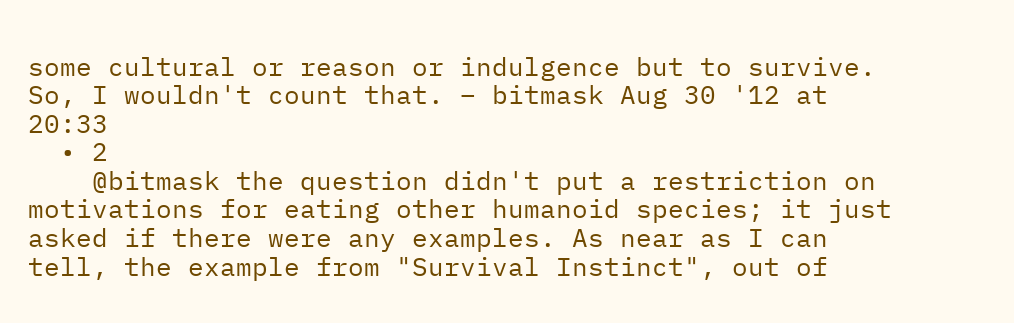some cultural or reason or indulgence but to survive. So, I wouldn't count that. – bitmask Aug 30 '12 at 20:33
  • 2
    @bitmask the question didn't put a restriction on motivations for eating other humanoid species; it just asked if there were any examples. As near as I can tell, the example from "Survival Instinct", out of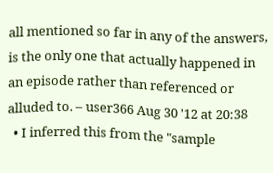all mentioned so far in any of the answers, is the only one that actually happened in an episode rather than referenced or alluded to. – user366 Aug 30 '12 at 20:38
  • I inferred this from the "sample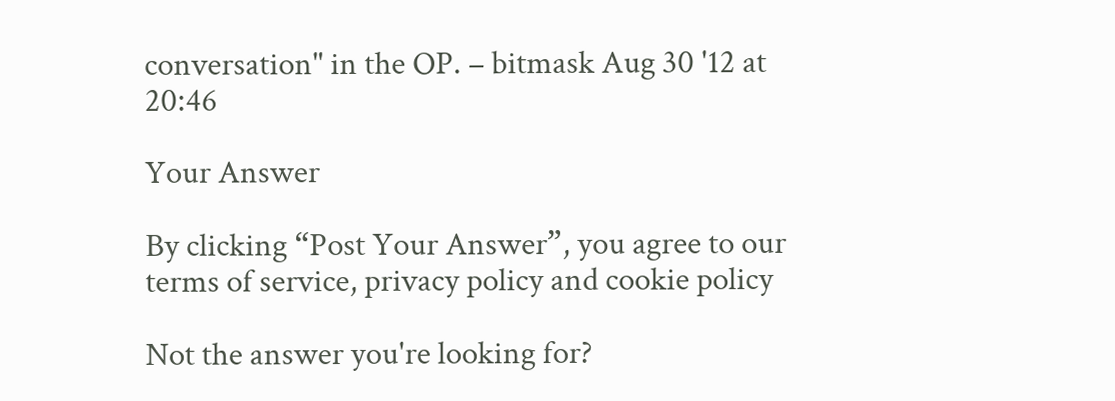conversation" in the OP. – bitmask Aug 30 '12 at 20:46

Your Answer

By clicking “Post Your Answer”, you agree to our terms of service, privacy policy and cookie policy

Not the answer you're looking for?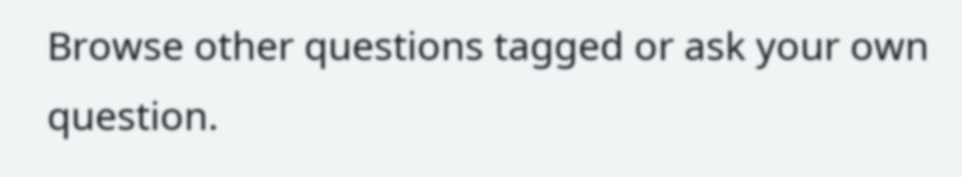Browse other questions tagged or ask your own question.